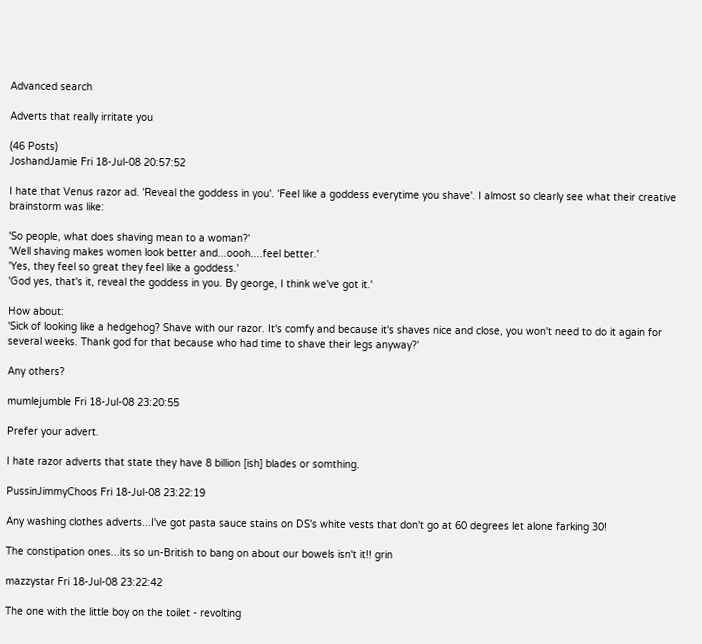Advanced search

Adverts that really irritate you

(46 Posts)
JoshandJamie Fri 18-Jul-08 20:57:52

I hate that Venus razor ad. 'Reveal the goddess in you'. 'Feel like a goddess everytime you shave'. I almost so clearly see what their creative brainstorm was like:

'So people, what does shaving mean to a woman?'
'Well shaving makes women look better and...oooh....feel better.'
'Yes, they feel so great they feel like a goddess.'
'God yes, that's it, reveal the goddess in you. By george, I think we've got it.'

How about:
'Sick of looking like a hedgehog? Shave with our razor. It's comfy and because it's shaves nice and close, you won't need to do it again for several weeks. Thank god for that because who had time to shave their legs anyway?'

Any others?

mumlejumble Fri 18-Jul-08 23:20:55

Prefer your advert.

I hate razor adverts that state they have 8 billion [ish] blades or somthing.

PussinJimmyChoos Fri 18-Jul-08 23:22:19

Any washing clothes adverts...I've got pasta sauce stains on DS's white vests that don't go at 60 degrees let alone farking 30!

The constipation ones...its so un-British to bang on about our bowels isn't it!! grin

mazzystar Fri 18-Jul-08 23:22:42

The one with the little boy on the toilet - revolting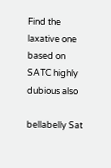Find the laxative one based on SATC highly dubious also

bellabelly Sat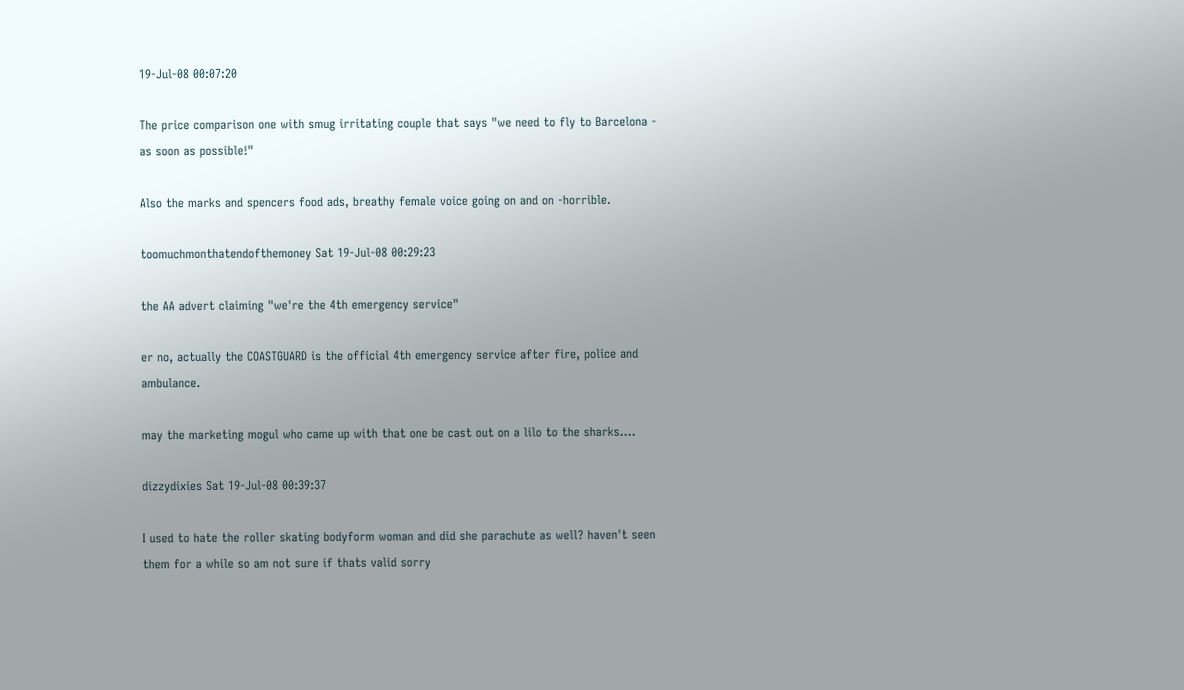19-Jul-08 00:07:20

The price comparison one with smug irritating couple that says "we need to fly to Barcelona - as soon as possible!"

Also the marks and spencers food ads, breathy female voice going on and on -horrible.

toomuchmonthatendofthemoney Sat 19-Jul-08 00:29:23

the AA advert claiming "we're the 4th emergency service"

er no, actually the COASTGUARD is the official 4th emergency service after fire, police and ambulance.

may the marketing mogul who came up with that one be cast out on a lilo to the sharks....

dizzydixies Sat 19-Jul-08 00:39:37

I used to hate the roller skating bodyform woman and did she parachute as well? haven't seen them for a while so am not sure if thats valid sorry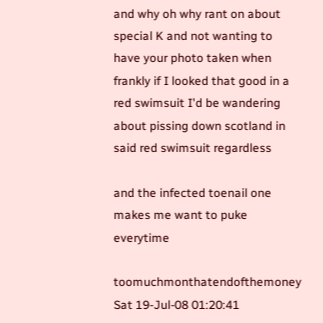and why oh why rant on about special K and not wanting to have your photo taken when frankly if I looked that good in a red swimsuit I'd be wandering about pissing down scotland in said red swimsuit regardless

and the infected toenail one makes me want to puke everytime

toomuchmonthatendofthemoney Sat 19-Jul-08 01:20:41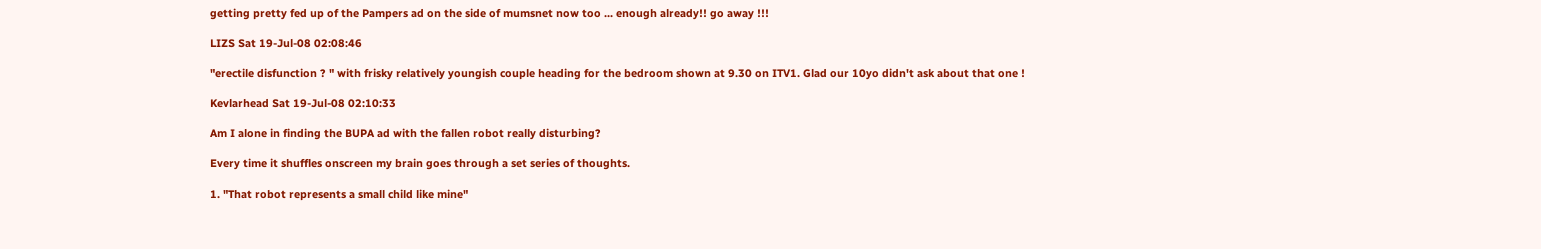getting pretty fed up of the Pampers ad on the side of mumsnet now too ... enough already!! go away !!!

LIZS Sat 19-Jul-08 02:08:46

"erectile disfunction ? " with frisky relatively youngish couple heading for the bedroom shown at 9.30 on ITV1. Glad our 10yo didn't ask about that one !

Kevlarhead Sat 19-Jul-08 02:10:33

Am I alone in finding the BUPA ad with the fallen robot really disturbing?

Every time it shuffles onscreen my brain goes through a set series of thoughts.

1. "That robot represents a small child like mine"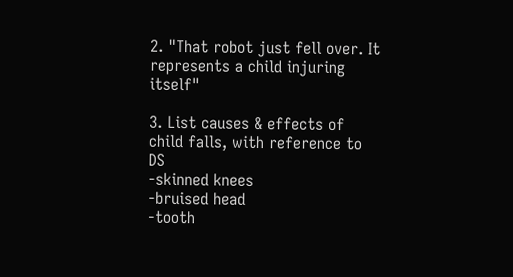2. "That robot just fell over. It represents a child injuring itself"

3. List causes & effects of child falls, with reference to DS
-skinned knees
-bruised head
-tooth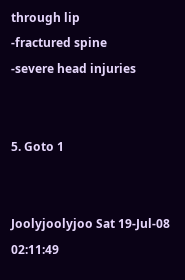through lip
-fractured spine
-severe head injuries


5. Goto 1


Joolyjoolyjoo Sat 19-Jul-08 02:11:49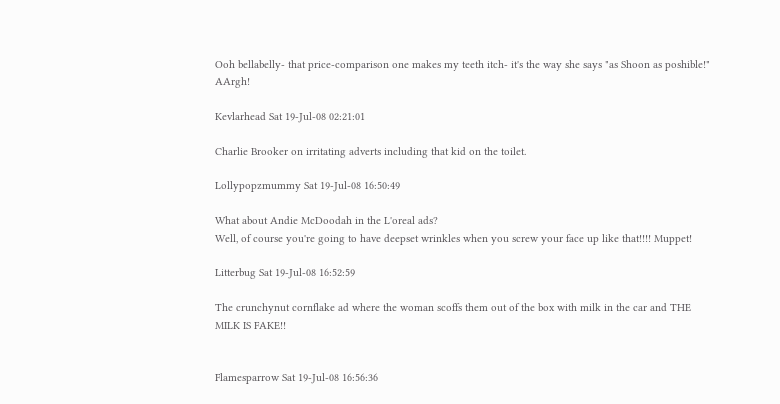Ooh bellabelly- that price-comparison one makes my teeth itch- it's the way she says "as Shoon as poshible!" AArgh!

Kevlarhead Sat 19-Jul-08 02:21:01

Charlie Brooker on irritating adverts including that kid on the toilet.

Lollypopzmummy Sat 19-Jul-08 16:50:49

What about Andie McDoodah in the L'oreal ads?
Well, of course you're going to have deepset wrinkles when you screw your face up like that!!!! Muppet!

Litterbug Sat 19-Jul-08 16:52:59

The crunchynut cornflake ad where the woman scoffs them out of the box with milk in the car and THE MILK IS FAKE!!


Flamesparrow Sat 19-Jul-08 16:56:36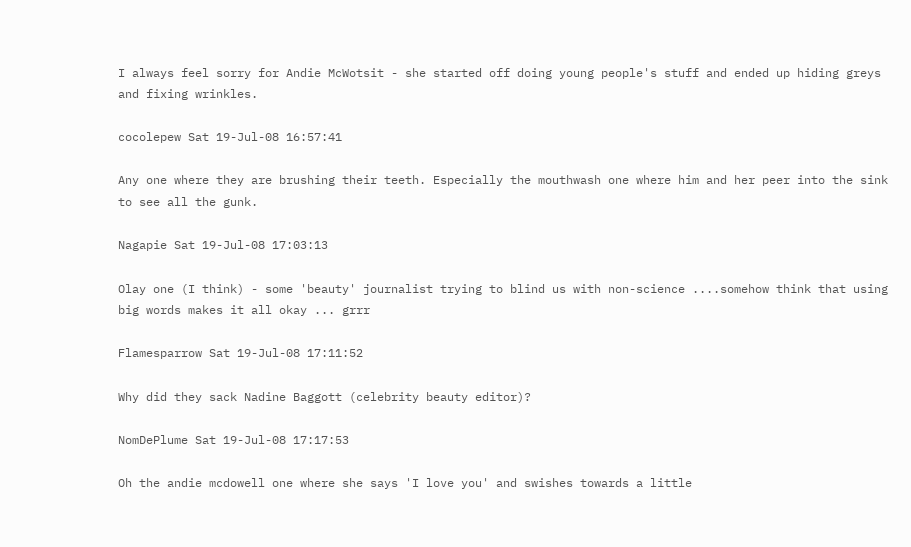I always feel sorry for Andie McWotsit - she started off doing young people's stuff and ended up hiding greys and fixing wrinkles.

cocolepew Sat 19-Jul-08 16:57:41

Any one where they are brushing their teeth. Especially the mouthwash one where him and her peer into the sink to see all the gunk.

Nagapie Sat 19-Jul-08 17:03:13

Olay one (I think) - some 'beauty' journalist trying to blind us with non-science ....somehow think that using big words makes it all okay ... grrr

Flamesparrow Sat 19-Jul-08 17:11:52

Why did they sack Nadine Baggott (celebrity beauty editor)?

NomDePlume Sat 19-Jul-08 17:17:53

Oh the andie mcdowell one where she says 'I love you' and swishes towards a little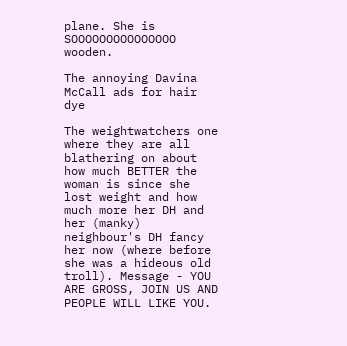plane. She is SOOOOOOOOOOOOOOO wooden.

The annoying Davina McCall ads for hair dye

The weightwatchers one where they are all blathering on about how much BETTER the woman is since she lost weight and how much more her DH and her (manky) neighbour's DH fancy her now (where before she was a hideous old troll). Message - YOU ARE GROSS, JOIN US AND PEOPLE WILL LIKE YOU.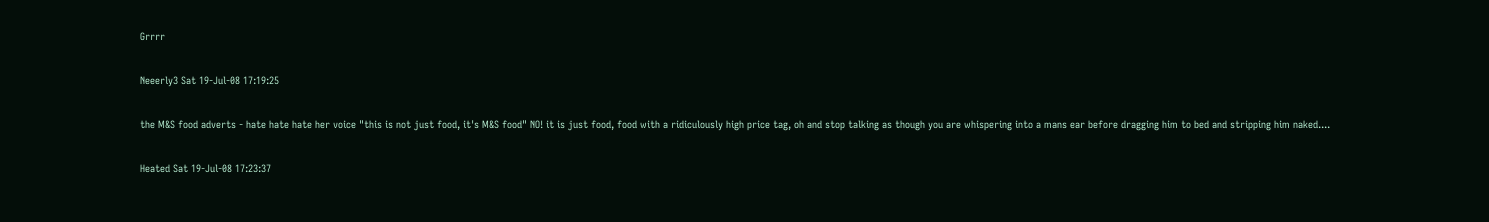Grrrr

Neeerly3 Sat 19-Jul-08 17:19:25

the M&S food adverts - hate hate hate her voice "this is not just food, it's M&S food" NO! it is just food, food with a ridiculously high price tag, oh and stop talking as though you are whispering into a mans ear before dragging him to bed and stripping him naked....

Heated Sat 19-Jul-08 17:23:37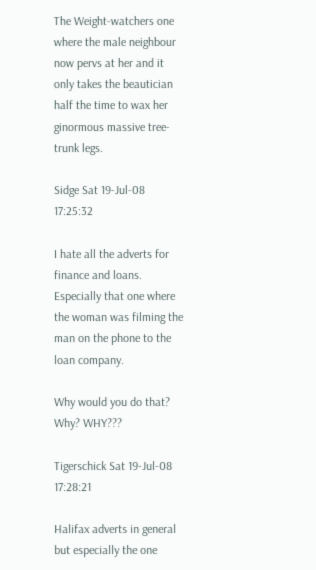The Weight-watchers one where the male neighbour now pervs at her and it only takes the beautician half the time to wax her ginormous massive tree-trunk legs.

Sidge Sat 19-Jul-08 17:25:32

I hate all the adverts for finance and loans. Especially that one where the woman was filming the man on the phone to the loan company.

Why would you do that? Why? WHY???

Tigerschick Sat 19-Jul-08 17:28:21

Halifax adverts in general but especially the one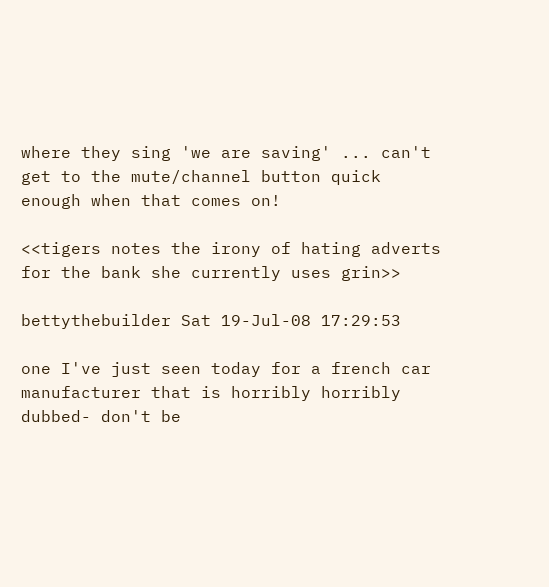where they sing 'we are saving' ... can't get to the mute/channel button quick enough when that comes on!

<<tigers notes the irony of hating adverts for the bank she currently uses grin>>

bettythebuilder Sat 19-Jul-08 17:29:53

one I've just seen today for a french car manufacturer that is horribly horribly dubbed- don't be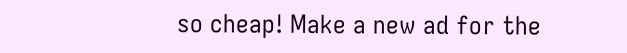so cheap! Make a new ad for the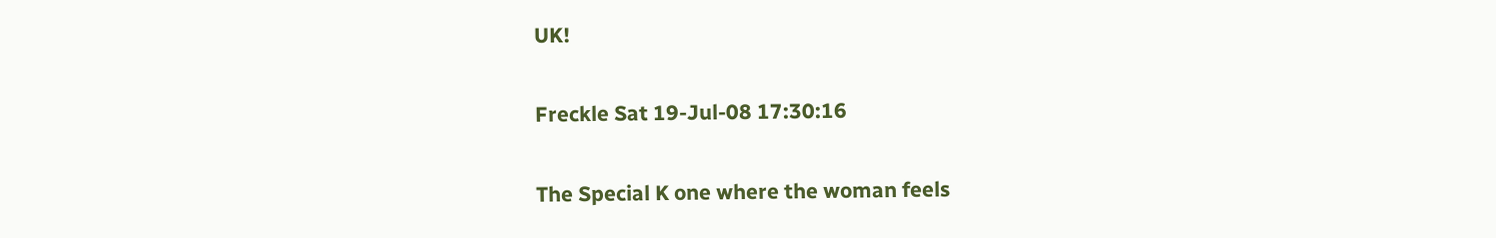UK!

Freckle Sat 19-Jul-08 17:30:16

The Special K one where the woman feels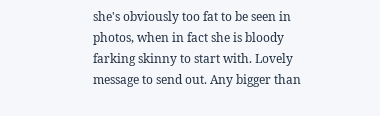she's obviously too fat to be seen in photos, when in fact she is bloody farking skinny to start with. Lovely message to send out. Any bigger than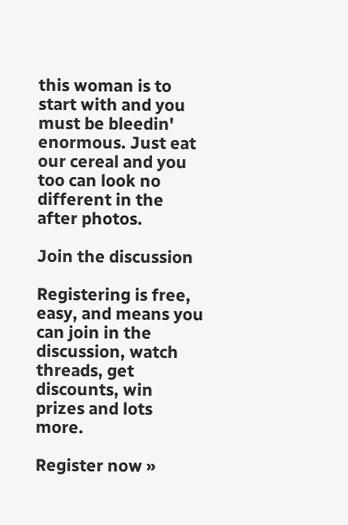this woman is to start with and you must be bleedin' enormous. Just eat our cereal and you too can look no different in the after photos.

Join the discussion

Registering is free, easy, and means you can join in the discussion, watch threads, get discounts, win prizes and lots more.

Register now »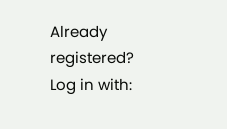Already registered? Log in with: